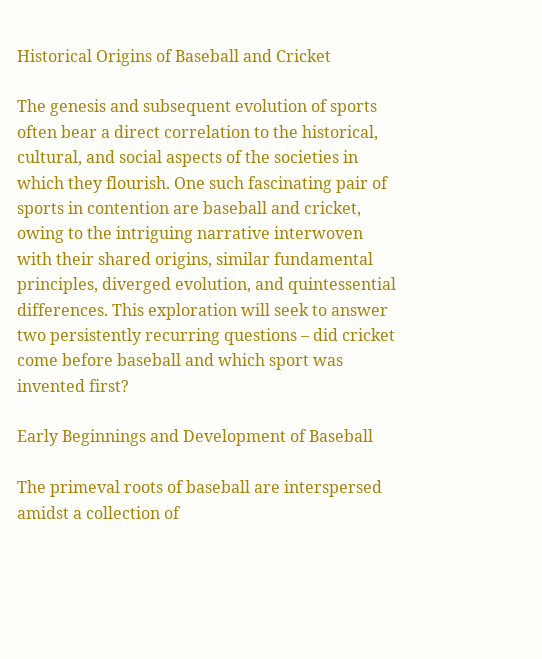Historical Origins of Baseball and Cricket

The genesis and subsequent evolution of sports often bear a direct correlation to the historical, cultural, and social aspects of the societies in which they flourish. One such fascinating pair of sports in contention are baseball and cricket, owing to the intriguing narrative interwoven with their shared origins, similar fundamental principles, diverged evolution, and quintessential differences. This exploration will seek to answer two persistently recurring questions – did cricket come before baseball and which sport was invented first?

Early Beginnings and Development of Baseball

The primeval roots of baseball are interspersed amidst a collection of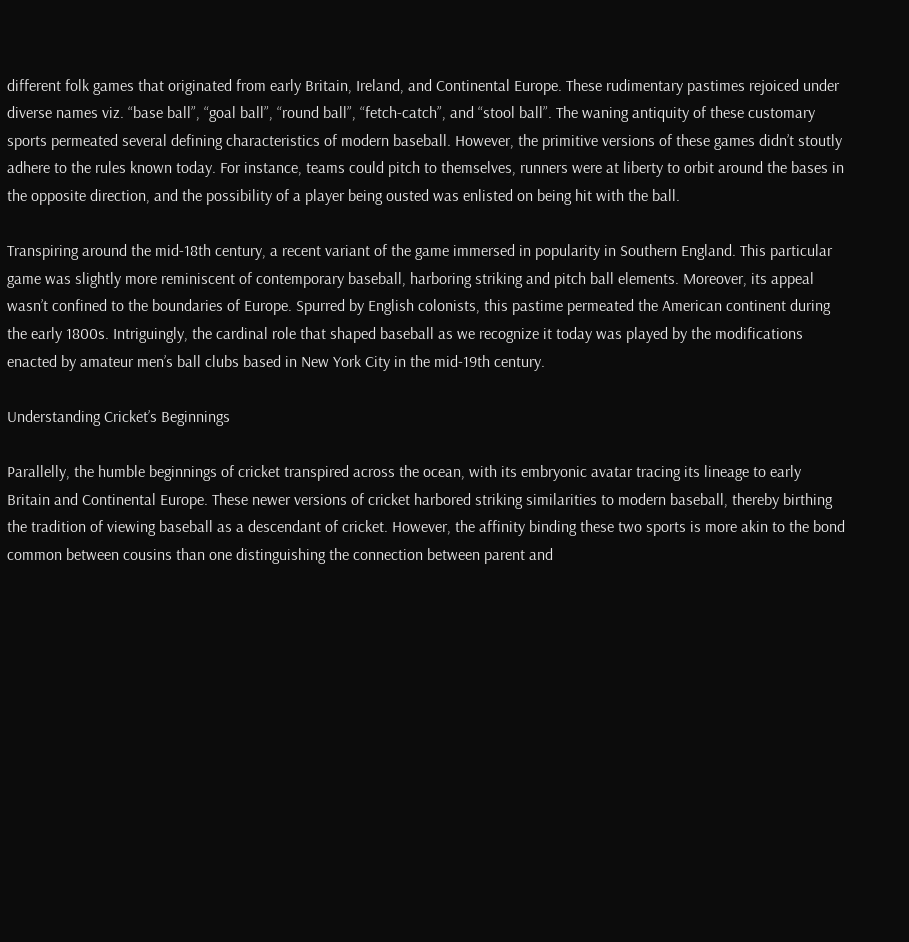different folk games that originated from early Britain, Ireland, and Continental Europe. These rudimentary pastimes rejoiced under diverse names viz. “base ball”, “goal ball”, “round ball”, “fetch-catch”, and “stool ball”. The waning antiquity of these customary sports permeated several defining characteristics of modern baseball. However, the primitive versions of these games didn’t stoutly adhere to the rules known today. For instance, teams could pitch to themselves, runners were at liberty to orbit around the bases in the opposite direction, and the possibility of a player being ousted was enlisted on being hit with the ball.

Transpiring around the mid-18th century, a recent variant of the game immersed in popularity in Southern England. This particular game was slightly more reminiscent of contemporary baseball, harboring striking and pitch ball elements. Moreover, its appeal wasn’t confined to the boundaries of Europe. Spurred by English colonists, this pastime permeated the American continent during the early 1800s. Intriguingly, the cardinal role that shaped baseball as we recognize it today was played by the modifications enacted by amateur men’s ball clubs based in New York City in the mid-19th century.

Understanding Cricket’s Beginnings

Parallelly, the humble beginnings of cricket transpired across the ocean, with its embryonic avatar tracing its lineage to early Britain and Continental Europe. These newer versions of cricket harbored striking similarities to modern baseball, thereby birthing the tradition of viewing baseball as a descendant of cricket. However, the affinity binding these two sports is more akin to the bond common between cousins than one distinguishing the connection between parent and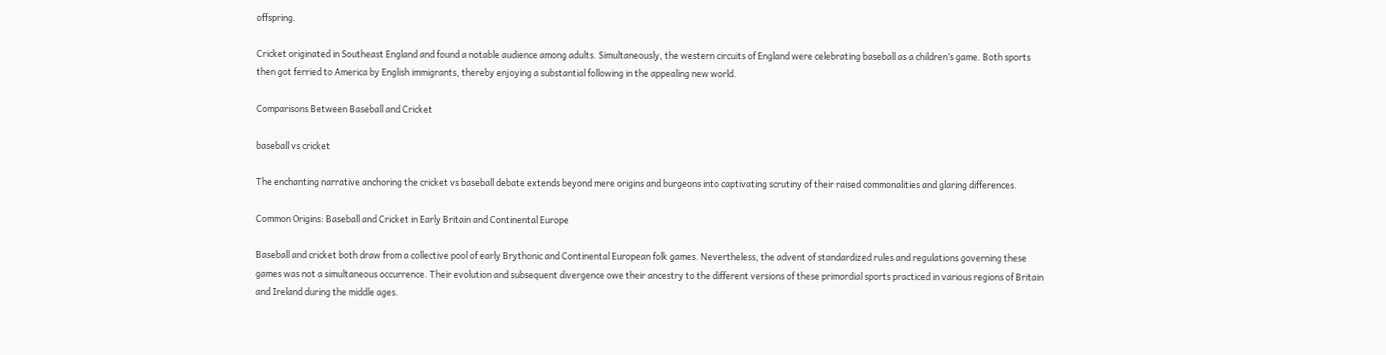offspring.

Cricket originated in Southeast England and found a notable audience among adults. Simultaneously, the western circuits of England were celebrating baseball as a children’s game. Both sports then got ferried to America by English immigrants, thereby enjoying a substantial following in the appealing new world.

Comparisons Between Baseball and Cricket

baseball vs cricket

The enchanting narrative anchoring the cricket vs baseball debate extends beyond mere origins and burgeons into captivating scrutiny of their raised commonalities and glaring differences.

Common Origins: Baseball and Cricket in Early Britain and Continental Europe

Baseball and cricket both draw from a collective pool of early Brythonic and Continental European folk games. Nevertheless, the advent of standardized rules and regulations governing these games was not a simultaneous occurrence. Their evolution and subsequent divergence owe their ancestry to the different versions of these primordial sports practiced in various regions of Britain and Ireland during the middle ages.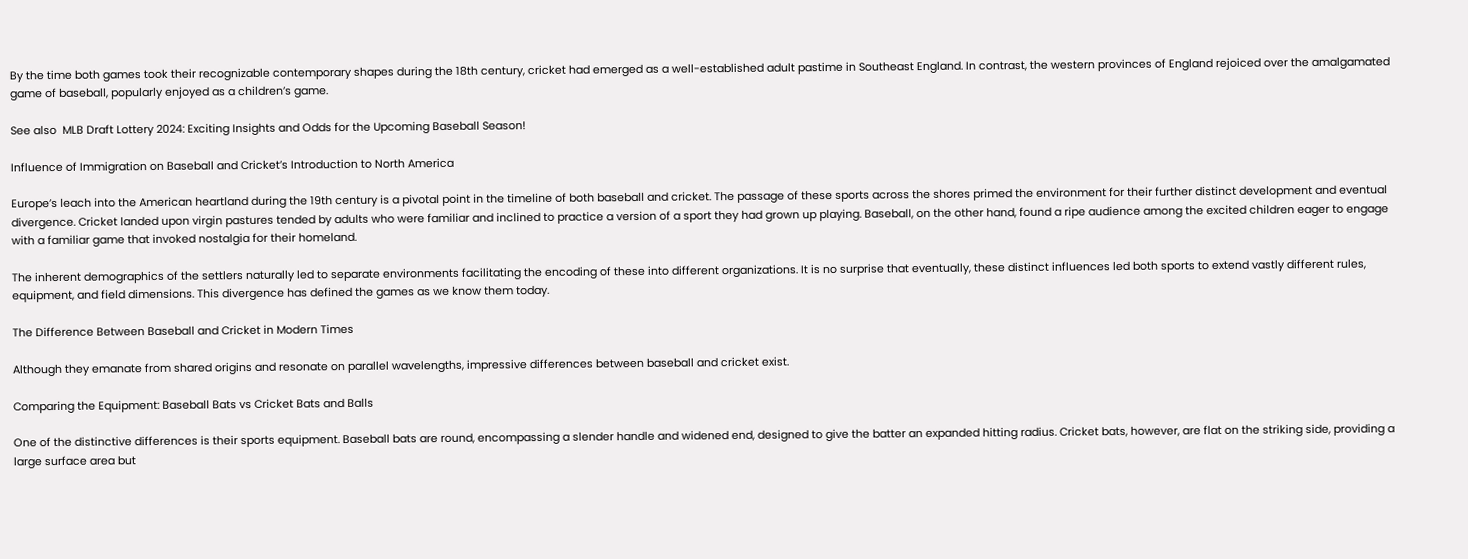By the time both games took their recognizable contemporary shapes during the 18th century, cricket had emerged as a well-established adult pastime in Southeast England. In contrast, the western provinces of England rejoiced over the amalgamated game of baseball, popularly enjoyed as a children’s game.

See also  MLB Draft Lottery 2024: Exciting Insights and Odds for the Upcoming Baseball Season!

Influence of Immigration on Baseball and Cricket’s Introduction to North America

Europe’s leach into the American heartland during the 19th century is a pivotal point in the timeline of both baseball and cricket. The passage of these sports across the shores primed the environment for their further distinct development and eventual divergence. Cricket landed upon virgin pastures tended by adults who were familiar and inclined to practice a version of a sport they had grown up playing. Baseball, on the other hand, found a ripe audience among the excited children eager to engage with a familiar game that invoked nostalgia for their homeland.

The inherent demographics of the settlers naturally led to separate environments facilitating the encoding of these into different organizations. It is no surprise that eventually, these distinct influences led both sports to extend vastly different rules, equipment, and field dimensions. This divergence has defined the games as we know them today.

The Difference Between Baseball and Cricket in Modern Times

Although they emanate from shared origins and resonate on parallel wavelengths, impressive differences between baseball and cricket exist.

Comparing the Equipment: Baseball Bats vs Cricket Bats and Balls

One of the distinctive differences is their sports equipment. Baseball bats are round, encompassing a slender handle and widened end, designed to give the batter an expanded hitting radius. Cricket bats, however, are flat on the striking side, providing a large surface area but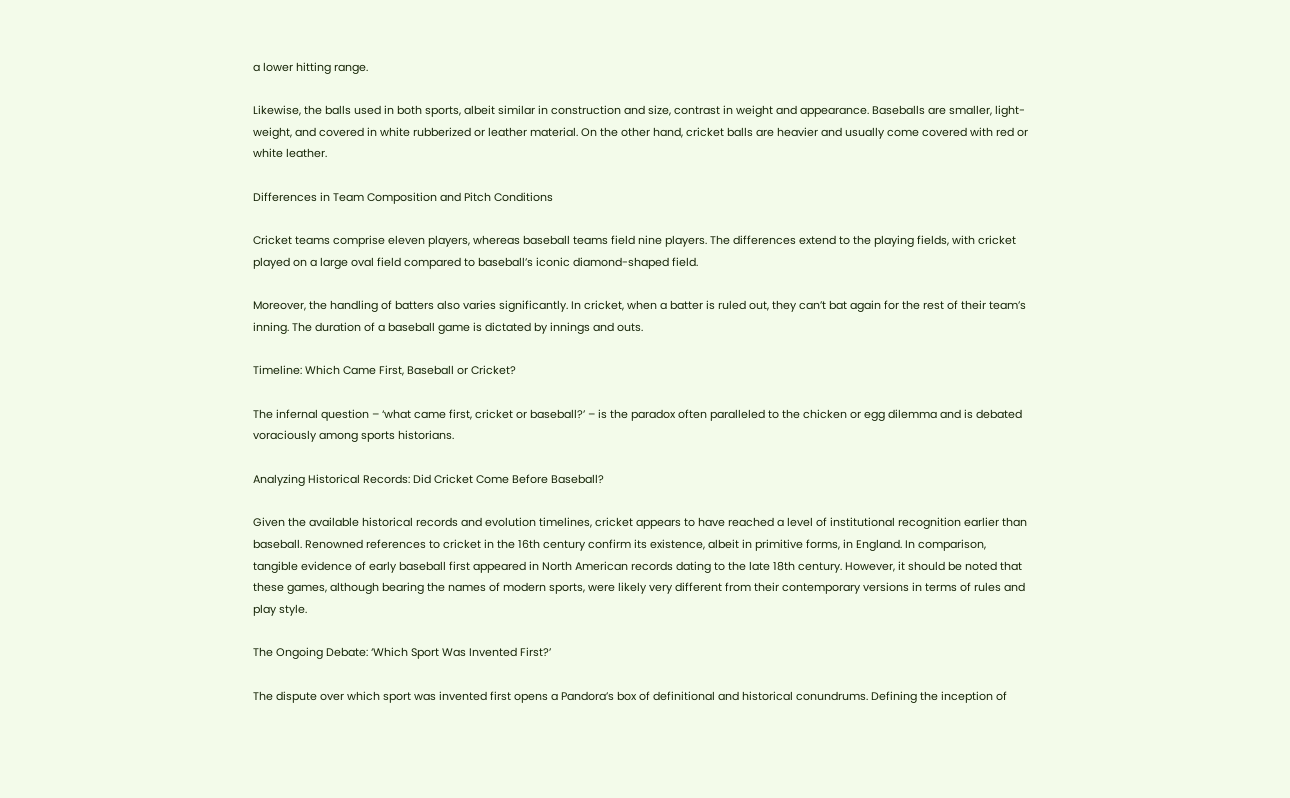a lower hitting range.

Likewise, the balls used in both sports, albeit similar in construction and size, contrast in weight and appearance. Baseballs are smaller, light-weight, and covered in white rubberized or leather material. On the other hand, cricket balls are heavier and usually come covered with red or white leather.

Differences in Team Composition and Pitch Conditions

Cricket teams comprise eleven players, whereas baseball teams field nine players. The differences extend to the playing fields, with cricket played on a large oval field compared to baseball’s iconic diamond-shaped field.

Moreover, the handling of batters also varies significantly. In cricket, when a batter is ruled out, they can’t bat again for the rest of their team’s inning. The duration of a baseball game is dictated by innings and outs.

Timeline: Which Came First, Baseball or Cricket?

The infernal question – ‘what came first, cricket or baseball?’ – is the paradox often paralleled to the chicken or egg dilemma and is debated voraciously among sports historians.

Analyzing Historical Records: Did Cricket Come Before Baseball?

Given the available historical records and evolution timelines, cricket appears to have reached a level of institutional recognition earlier than baseball. Renowned references to cricket in the 16th century confirm its existence, albeit in primitive forms, in England. In comparison, tangible evidence of early baseball first appeared in North American records dating to the late 18th century. However, it should be noted that these games, although bearing the names of modern sports, were likely very different from their contemporary versions in terms of rules and play style.

The Ongoing Debate: ‘Which Sport Was Invented First?’

The dispute over which sport was invented first opens a Pandora’s box of definitional and historical conundrums. Defining the inception of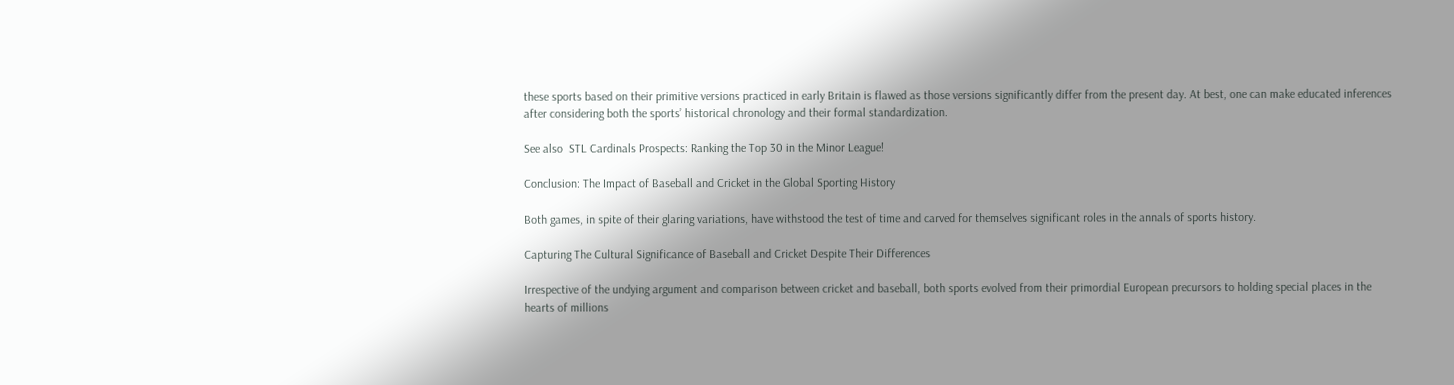these sports based on their primitive versions practiced in early Britain is flawed as those versions significantly differ from the present day. At best, one can make educated inferences after considering both the sports’ historical chronology and their formal standardization.

See also  STL Cardinals Prospects: Ranking the Top 30 in the Minor League!

Conclusion: The Impact of Baseball and Cricket in the Global Sporting History

Both games, in spite of their glaring variations, have withstood the test of time and carved for themselves significant roles in the annals of sports history.

Capturing The Cultural Significance of Baseball and Cricket Despite Their Differences

Irrespective of the undying argument and comparison between cricket and baseball, both sports evolved from their primordial European precursors to holding special places in the hearts of millions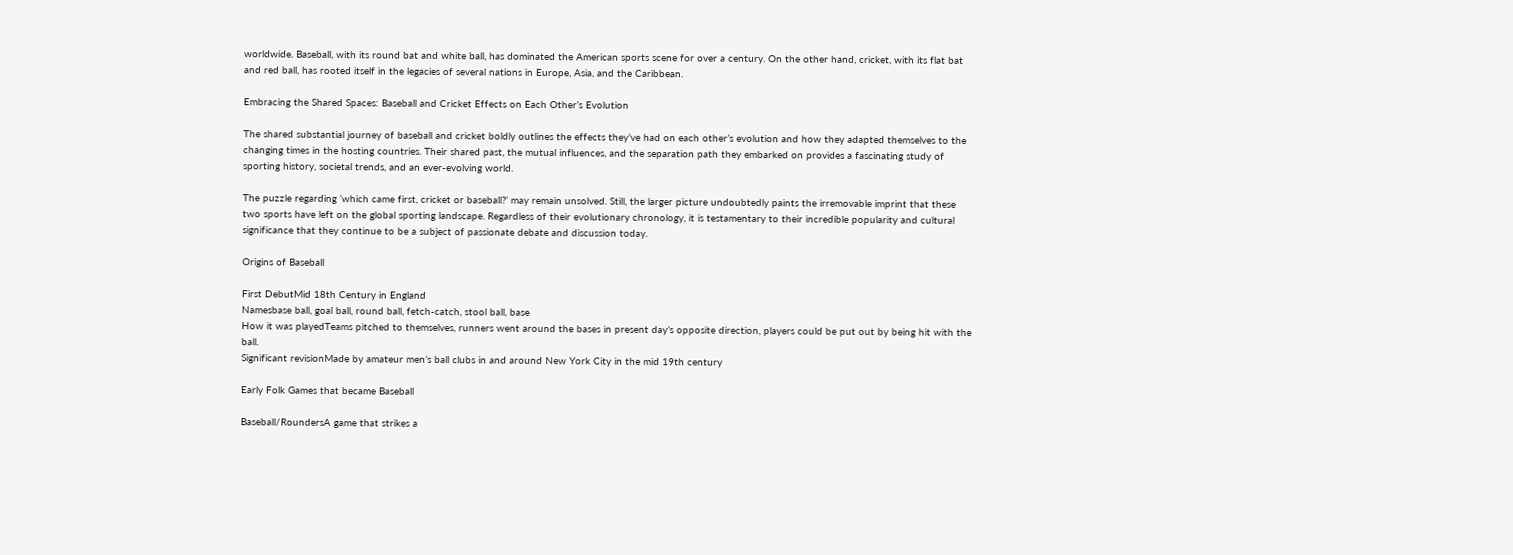worldwide. Baseball, with its round bat and white ball, has dominated the American sports scene for over a century. On the other hand, cricket, with its flat bat and red ball, has rooted itself in the legacies of several nations in Europe, Asia, and the Caribbean.

Embracing the Shared Spaces: Baseball and Cricket Effects on Each Other’s Evolution

The shared substantial journey of baseball and cricket boldly outlines the effects they’ve had on each other’s evolution and how they adapted themselves to the changing times in the hosting countries. Their shared past, the mutual influences, and the separation path they embarked on provides a fascinating study of sporting history, societal trends, and an ever-evolving world.

The puzzle regarding ‘which came first, cricket or baseball?’ may remain unsolved. Still, the larger picture undoubtedly paints the irremovable imprint that these two sports have left on the global sporting landscape. Regardless of their evolutionary chronology, it is testamentary to their incredible popularity and cultural significance that they continue to be a subject of passionate debate and discussion today.

Origins of Baseball

First DebutMid 18th Century in England
Namesbase ball, goal ball, round ball, fetch-catch, stool ball, base
How it was playedTeams pitched to themselves, runners went around the bases in present day’s opposite direction, players could be put out by being hit with the ball.
Significant revisionMade by amateur men’s ball clubs in and around New York City in the mid 19th century

Early Folk Games that became Baseball

Baseball/RoundersA game that strikes a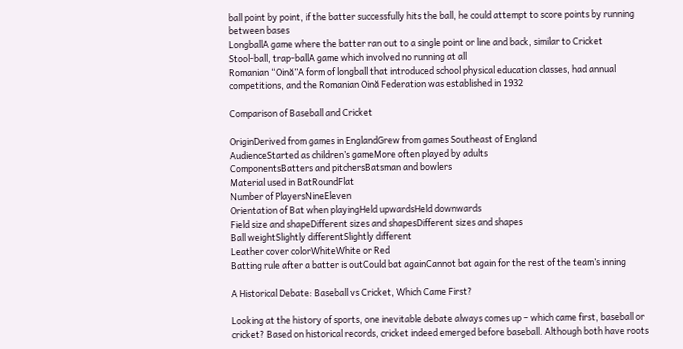ball point by point, if the batter successfully hits the ball, he could attempt to score points by running between bases
LongballA game where the batter ran out to a single point or line and back, similar to Cricket
Stool-ball, trap-ballA game which involved no running at all
Romanian “Oină”A form of longball that introduced school physical education classes, had annual competitions, and the Romanian Oină Federation was established in 1932

Comparison of Baseball and Cricket

OriginDerived from games in EnglandGrew from games Southeast of England
AudienceStarted as children’s gameMore often played by adults
ComponentsBatters and pitchersBatsman and bowlers
Material used in BatRoundFlat
Number of PlayersNineEleven
Orientation of Bat when playingHeld upwardsHeld downwards
Field size and shapeDifferent sizes and shapesDifferent sizes and shapes
Ball weightSlightly differentSlightly different
Leather cover colorWhiteWhite or Red
Batting rule after a batter is outCould bat againCannot bat again for the rest of the team’s inning

A Historical Debate: Baseball vs Cricket, Which Came First?

Looking at the history of sports, one inevitable debate always comes up – which came first, baseball or cricket? Based on historical records, cricket indeed emerged before baseball. Although both have roots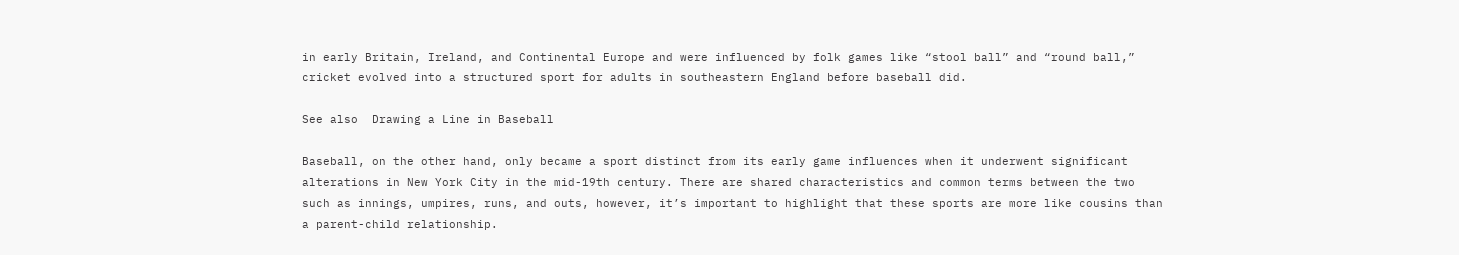in early Britain, Ireland, and Continental Europe and were influenced by folk games like “stool ball” and “round ball,” cricket evolved into a structured sport for adults in southeastern England before baseball did.

See also  Drawing a Line in Baseball

Baseball, on the other hand, only became a sport distinct from its early game influences when it underwent significant alterations in New York City in the mid-19th century. There are shared characteristics and common terms between the two such as innings, umpires, runs, and outs, however, it’s important to highlight that these sports are more like cousins than a parent-child relationship.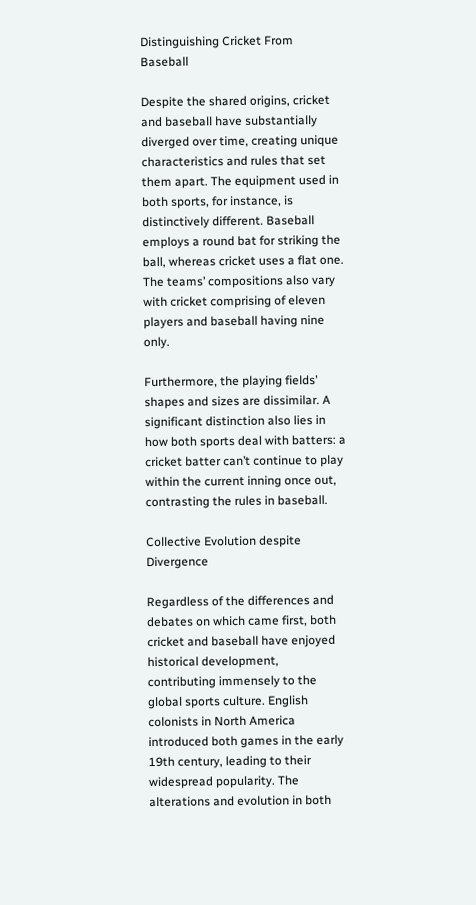Distinguishing Cricket From Baseball

Despite the shared origins, cricket and baseball have substantially diverged over time, creating unique characteristics and rules that set them apart. The equipment used in both sports, for instance, is distinctively different. Baseball employs a round bat for striking the ball, whereas cricket uses a flat one. The teams’ compositions also vary with cricket comprising of eleven players and baseball having nine only.

Furthermore, the playing fields’ shapes and sizes are dissimilar. A significant distinction also lies in how both sports deal with batters: a cricket batter can’t continue to play within the current inning once out, contrasting the rules in baseball.

Collective Evolution despite Divergence

Regardless of the differences and debates on which came first, both cricket and baseball have enjoyed historical development, contributing immensely to the global sports culture. English colonists in North America introduced both games in the early 19th century, leading to their widespread popularity. The alterations and evolution in both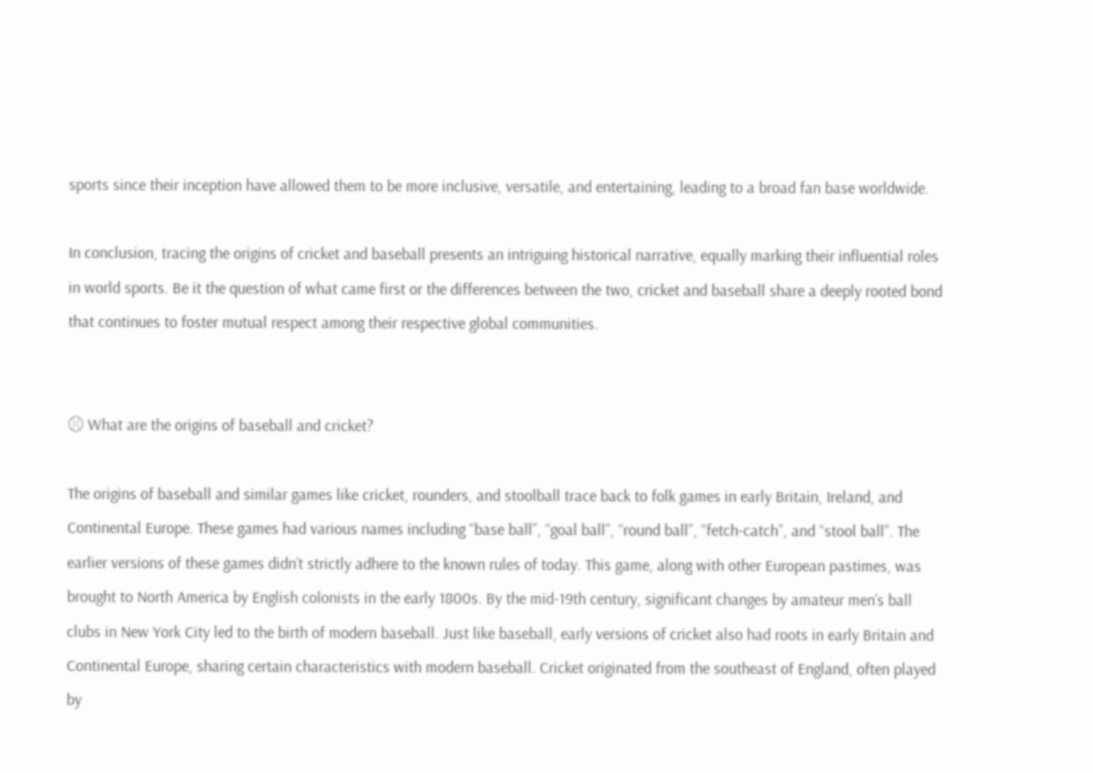sports since their inception have allowed them to be more inclusive, versatile, and entertaining, leading to a broad fan base worldwide.

In conclusion, tracing the origins of cricket and baseball presents an intriguing historical narrative, equally marking their influential roles in world sports. Be it the question of what came first or the differences between the two, cricket and baseball share a deeply rooted bond that continues to foster mutual respect among their respective global communities.


⚾ What are the origins of baseball and cricket?

The origins of baseball and similar games like cricket, rounders, and stoolball trace back to folk games in early Britain, Ireland, and Continental Europe. These games had various names including “base ball”, “goal ball”, “round ball”, “fetch-catch”, and “stool ball”. The earlier versions of these games didn’t strictly adhere to the known rules of today. This game, along with other European pastimes, was brought to North America by English colonists in the early 1800s. By the mid-19th century, significant changes by amateur men’s ball clubs in New York City led to the birth of modern baseball. Just like baseball, early versions of cricket also had roots in early Britain and Continental Europe, sharing certain characteristics with modern baseball. Cricket originated from the southeast of England, often played by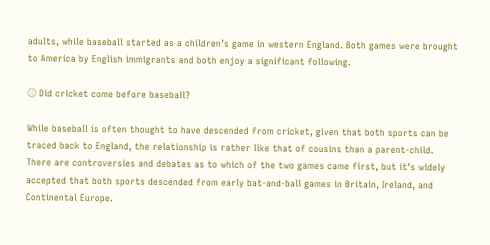adults, while baseball started as a children’s game in western England. Both games were brought to America by English immigrants and both enjoy a significant following.

⚾ Did cricket come before baseball?

While baseball is often thought to have descended from cricket, given that both sports can be traced back to England, the relationship is rather like that of cousins than a parent-child. There are controversies and debates as to which of the two games came first, but it’s widely accepted that both sports descended from early bat-and-ball games in Britain, Ireland, and Continental Europe.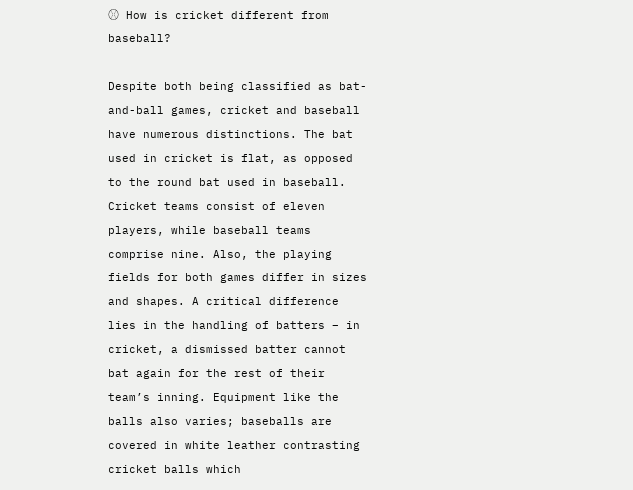⚾ How is cricket different from baseball?

Despite both being classified as bat-and-ball games, cricket and baseball have numerous distinctions. The bat used in cricket is flat, as opposed to the round bat used in baseball. Cricket teams consist of eleven players, while baseball teams comprise nine. Also, the playing fields for both games differ in sizes and shapes. A critical difference lies in the handling of batters – in cricket, a dismissed batter cannot bat again for the rest of their team’s inning. Equipment like the balls also varies; baseballs are covered in white leather contrasting cricket balls which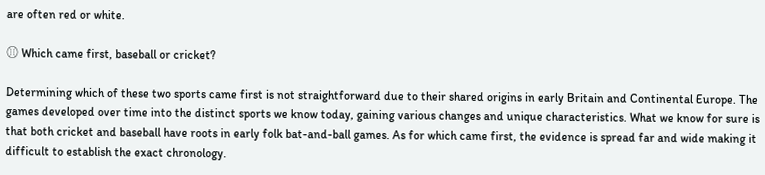are often red or white.

⚾ Which came first, baseball or cricket?

Determining which of these two sports came first is not straightforward due to their shared origins in early Britain and Continental Europe. The games developed over time into the distinct sports we know today, gaining various changes and unique characteristics. What we know for sure is that both cricket and baseball have roots in early folk bat-and-ball games. As for which came first, the evidence is spread far and wide making it difficult to establish the exact chronology.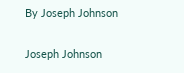By Joseph Johnson

Joseph Johnson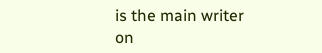is the main writer on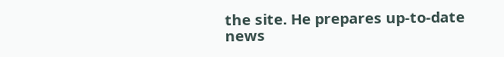the site. He prepares up-to-date news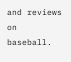and reviews on baseball.